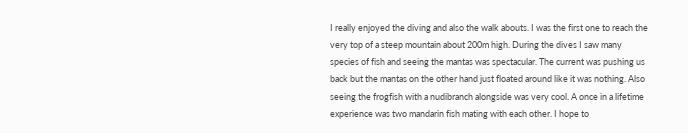I really enjoyed the diving and also the walk abouts. I was the first one to reach the very top of a steep mountain about 200m high. During the dives I saw many species of fish and seeing the mantas was spectacular. The current was pushing us back but the mantas on the other hand just floated around like it was nothing. Also seeing the frogfish with a nudibranch alongside was very cool. A once in a lifetime experience was two mandarin fish mating with each other. I hope to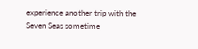experience another trip with the Seven Seas sometime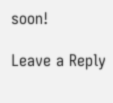soon!

Leave a Reply